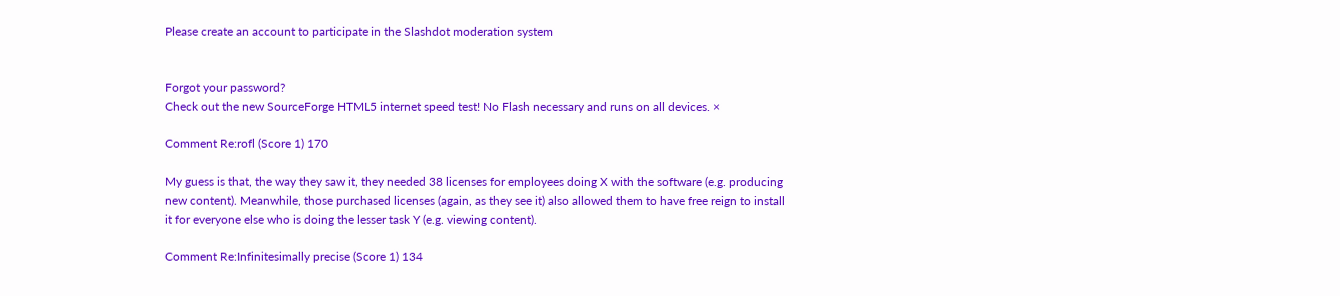Please create an account to participate in the Slashdot moderation system


Forgot your password?
Check out the new SourceForge HTML5 internet speed test! No Flash necessary and runs on all devices. ×

Comment Re:rofl (Score 1) 170

My guess is that, the way they saw it, they needed 38 licenses for employees doing X with the software (e.g. producing new content). Meanwhile, those purchased licenses (again, as they see it) also allowed them to have free reign to install it for everyone else who is doing the lesser task Y (e.g. viewing content).

Comment Re:Infinitesimally precise (Score 1) 134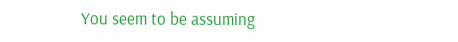You seem to be assuming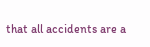that all accidents are a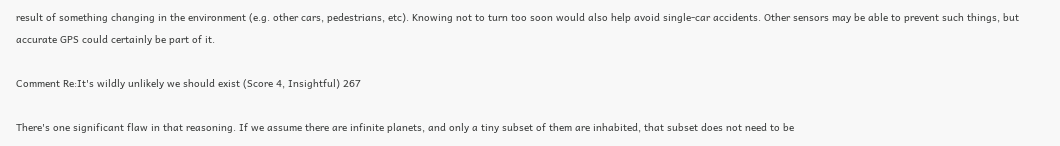result of something changing in the environment (e.g. other cars, pedestrians, etc). Knowing not to turn too soon would also help avoid single-car accidents. Other sensors may be able to prevent such things, but accurate GPS could certainly be part of it.

Comment Re:It's wildly unlikely we should exist (Score 4, Insightful) 267

There's one significant flaw in that reasoning. If we assume there are infinite planets, and only a tiny subset of them are inhabited, that subset does not need to be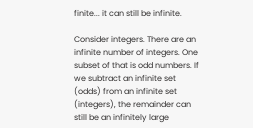finite... it can still be infinite.

Consider integers. There are an infinite number of integers. One subset of that is odd numbers. If we subtract an infinite set (odds) from an infinite set (integers), the remainder can still be an infinitely large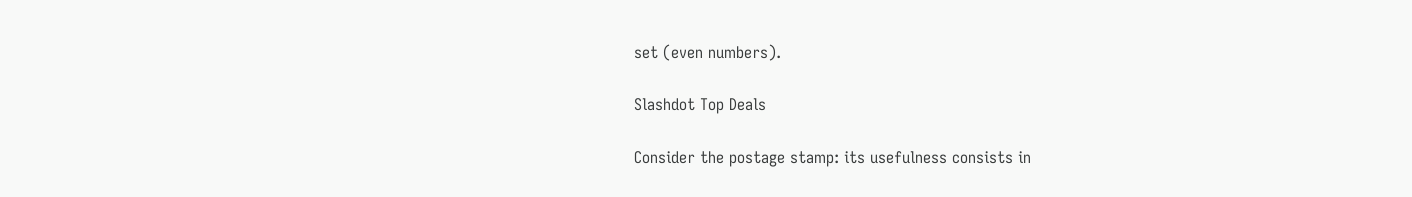set (even numbers).

Slashdot Top Deals

Consider the postage stamp: its usefulness consists in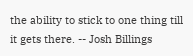the ability to stick to one thing till it gets there. -- Josh Billings